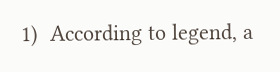1)  According to legend, a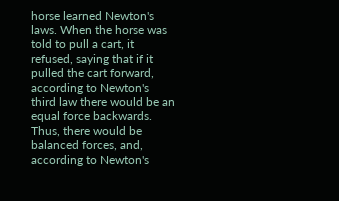horse learned Newton's laws. When the horse was told to pull a cart, it refused, saying that if it pulled the cart forward, according to Newton's third law there would be an equal force backwards. Thus, there would be balanced forces, and, according to Newton's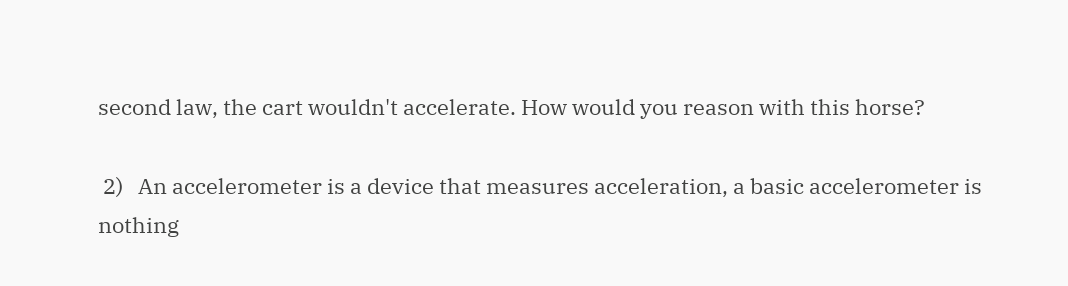second law, the cart wouldn't accelerate. How would you reason with this horse?

 2)   An accelerometer is a device that measures acceleration, a basic accelerometer is nothing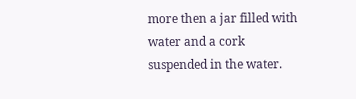more then a jar filled with water and a cork suspended in the water.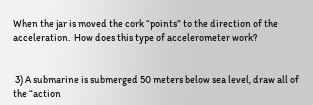When the jar is moved the cork “points” to the direction of the acceleration.  How does this type of accelerometer work?


 3) A submarine is submerged 50 meters below sea level, draw all of the “action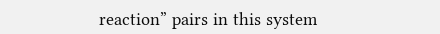reaction” pairs in this system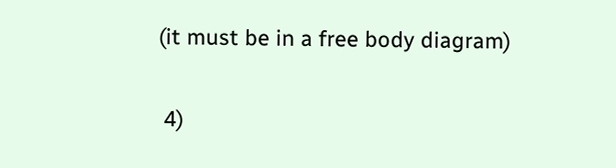(it must be in a free body diagram)


 4)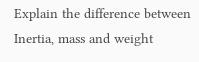Explain the difference between Inertia, mass and weight